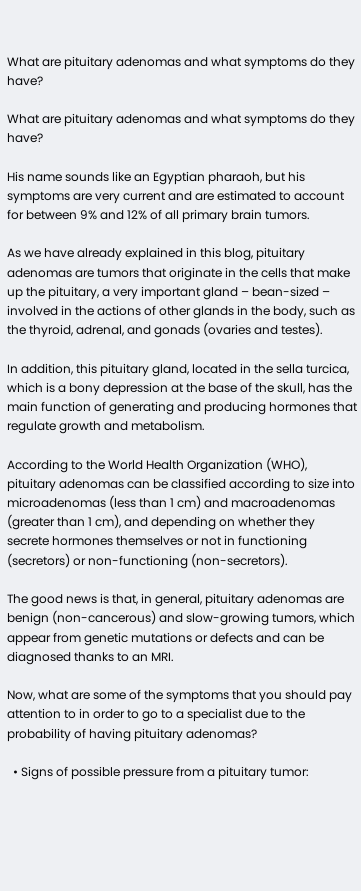What are pituitary adenomas and what symptoms do they have?

What are pituitary adenomas and what symptoms do they have?

His name sounds like an Egyptian pharaoh, but his symptoms are very current and are estimated to account for between 9% and 12% of all primary brain tumors.

As we have already explained in this blog, pituitary adenomas are tumors that originate in the cells that make up the pituitary, a very important gland – bean-sized – involved in the actions of other glands in the body, such as the thyroid, adrenal, and gonads (ovaries and testes).

In addition, this pituitary gland, located in the sella turcica, which is a bony depression at the base of the skull, has the main function of generating and producing hormones that regulate growth and metabolism.

According to the World Health Organization (WHO), pituitary adenomas can be classified according to size into microadenomas (less than 1 cm) and macroadenomas (greater than 1 cm), and depending on whether they secrete hormones themselves or not in functioning (secretors) or non-functioning (non-secretors).

The good news is that, in general, pituitary adenomas are benign (non-cancerous) and slow-growing tumors, which appear from genetic mutations or defects and can be diagnosed thanks to an MRI.

Now, what are some of the symptoms that you should pay attention to in order to go to a specialist due to the probability of having pituitary adenomas?

  • Signs of possible pressure from a pituitary tumor: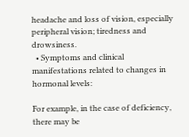headache and loss of vision, especially peripheral vision; tiredness and drowsiness.
  • Symptoms and clinical manifestations related to changes in hormonal levels:

For example, in the case of deficiency, there may be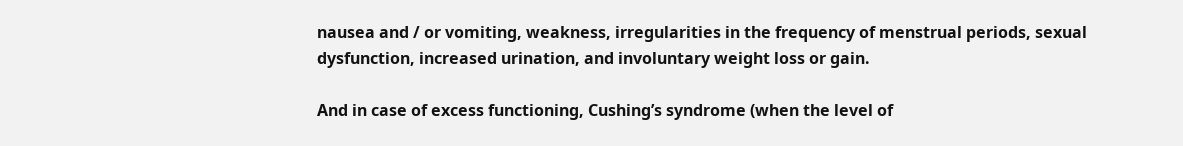nausea and / or vomiting, weakness, irregularities in the frequency of menstrual periods, sexual dysfunction, increased urination, and involuntary weight loss or gain.

And in case of excess functioning, Cushing’s syndrome (when the level of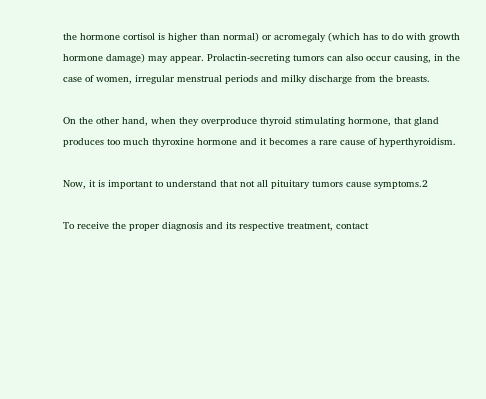the hormone cortisol is higher than normal) or acromegaly (which has to do with growth hormone damage) may appear. Prolactin-secreting tumors can also occur causing, in the case of women, irregular menstrual periods and milky discharge from the breasts.

On the other hand, when they overproduce thyroid stimulating hormone, that gland produces too much thyroxine hormone and it becomes a rare cause of hyperthyroidism.

Now, it is important to understand that not all pituitary tumors cause symptoms.2

To receive the proper diagnosis and its respective treatment, contact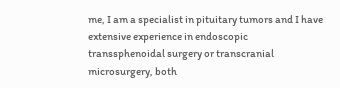me, I am a specialist in pituitary tumors and I have extensive experience in endoscopic transsphenoidal surgery or transcranial microsurgery, both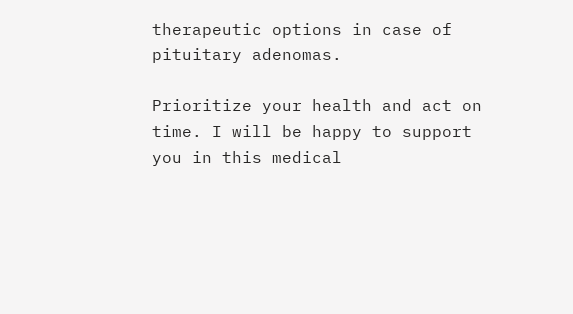therapeutic options in case of pituitary adenomas.

Prioritize your health and act on time. I will be happy to support you in this medical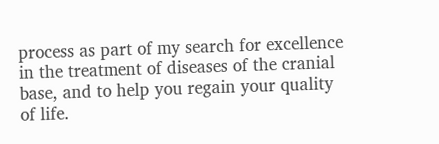process as part of my search for excellence in the treatment of diseases of the cranial base, and to help you regain your quality of life.